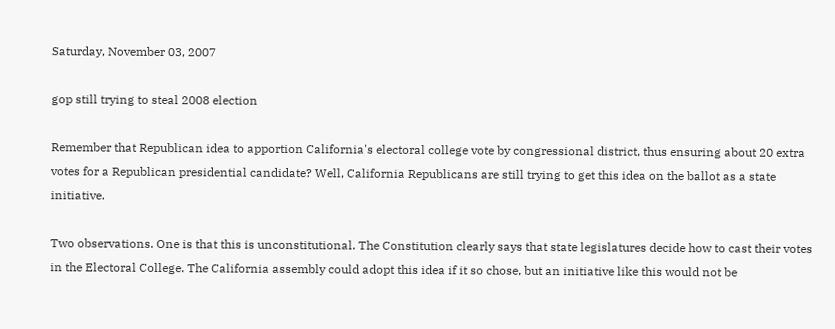Saturday, November 03, 2007

gop still trying to steal 2008 election

Remember that Republican idea to apportion California's electoral college vote by congressional district, thus ensuring about 20 extra votes for a Republican presidential candidate? Well, California Republicans are still trying to get this idea on the ballot as a state initiative.

Two observations. One is that this is unconstitutional. The Constitution clearly says that state legislatures decide how to cast their votes in the Electoral College. The California assembly could adopt this idea if it so chose, but an initiative like this would not be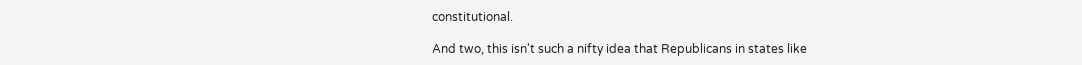constitutional.

And two, this isn't such a nifty idea that Republicans in states like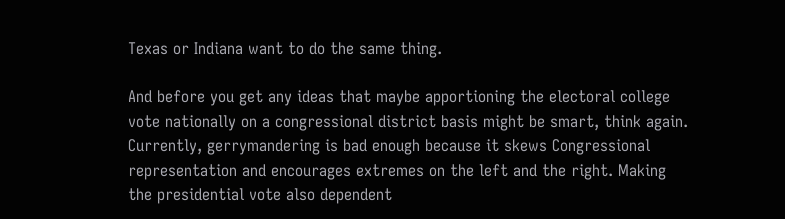Texas or Indiana want to do the same thing.

And before you get any ideas that maybe apportioning the electoral college vote nationally on a congressional district basis might be smart, think again. Currently, gerrymandering is bad enough because it skews Congressional representation and encourages extremes on the left and the right. Making the presidential vote also dependent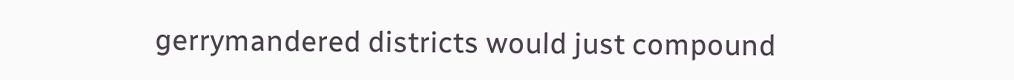gerrymandered districts would just compound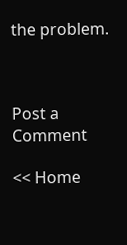the problem.



Post a Comment

<< Home